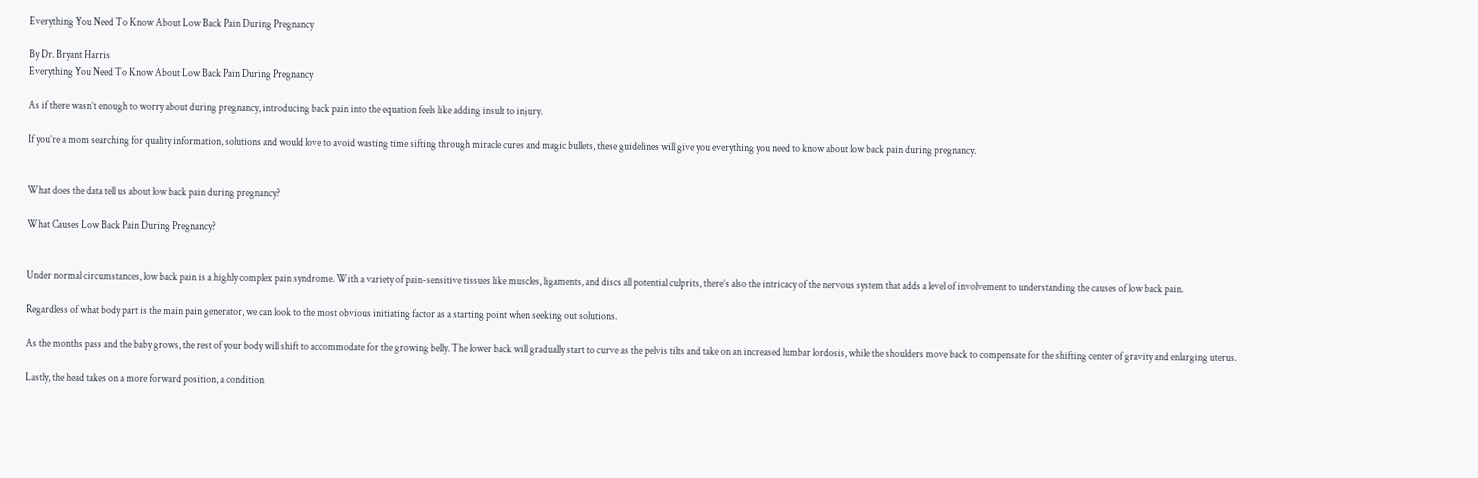Everything You Need To Know About Low Back Pain During Pregnancy

By Dr. Bryant Harris
Everything You Need To Know About Low Back Pain During Pregnancy

As if there wasn’t enough to worry about during pregnancy, introducing back pain into the equation feels like adding insult to injury.

If you’re a mom searching for quality information, solutions and would love to avoid wasting time sifting through miracle cures and magic bullets, these guidelines will give you everything you need to know about low back pain during pregnancy.


What does the data tell us about low back pain during pregnancy?

What Causes Low Back Pain During Pregnancy?


Under normal circumstances, low back pain is a highly complex pain syndrome. With a variety of pain-sensitive tissues like muscles, ligaments, and discs all potential culprits, there’s also the intricacy of the nervous system that adds a level of involvement to understanding the causes of low back pain.

Regardless of what body part is the main pain generator, we can look to the most obvious initiating factor as a starting point when seeking out solutions.

As the months pass and the baby grows, the rest of your body will shift to accommodate for the growing belly. The lower back will gradually start to curve as the pelvis tilts and take on an increased lumbar lordosis, while the shoulders move back to compensate for the shifting center of gravity and enlarging uterus.

Lastly, the head takes on a more forward position, a condition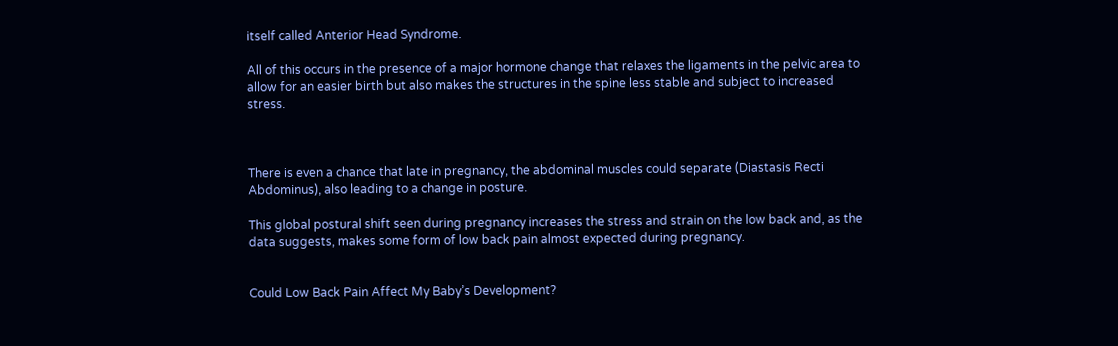itself called Anterior Head Syndrome.

All of this occurs in the presence of a major hormone change that relaxes the ligaments in the pelvic area to allow for an easier birth but also makes the structures in the spine less stable and subject to increased stress.



There is even a chance that late in pregnancy, the abdominal muscles could separate (Diastasis Recti Abdominus), also leading to a change in posture.

This global postural shift seen during pregnancy increases the stress and strain on the low back and, as the data suggests, makes some form of low back pain almost expected during pregnancy.


Could Low Back Pain Affect My Baby’s Development?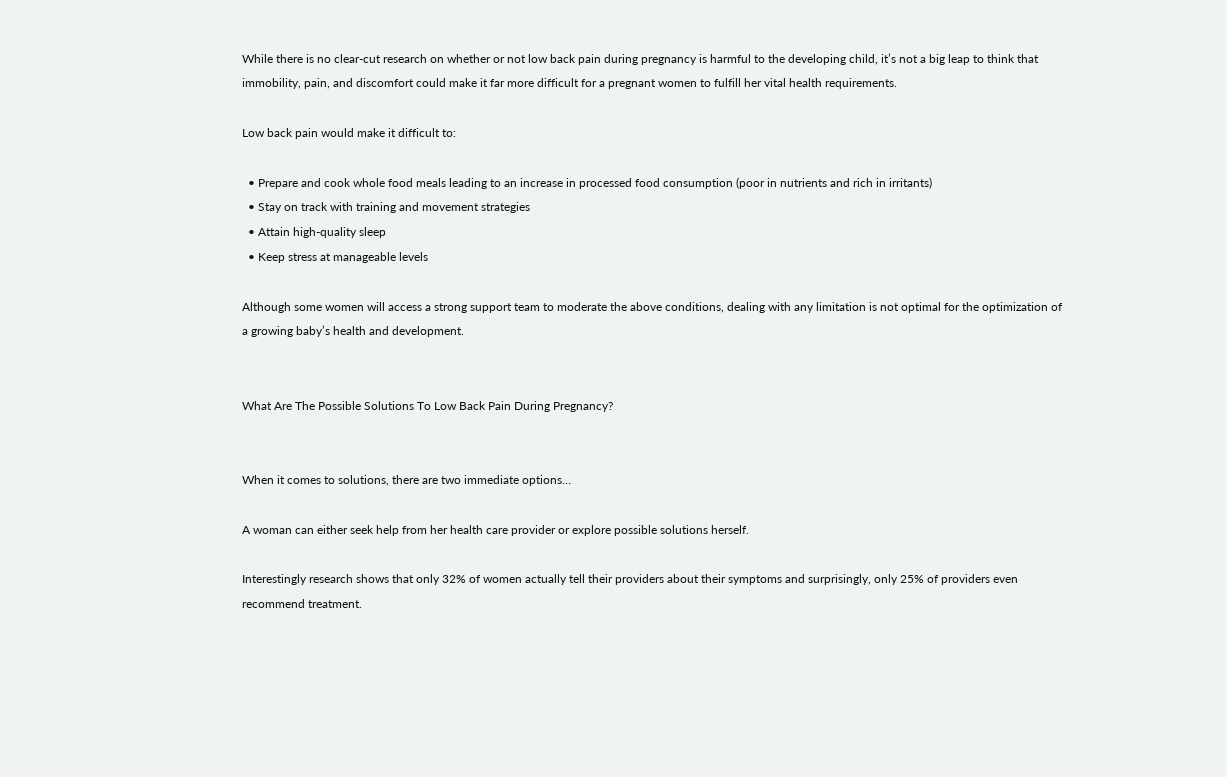While there is no clear-cut research on whether or not low back pain during pregnancy is harmful to the developing child, it’s not a big leap to think that immobility, pain, and discomfort could make it far more difficult for a pregnant women to fulfill her vital health requirements.

Low back pain would make it difficult to:

  • Prepare and cook whole food meals leading to an increase in processed food consumption (poor in nutrients and rich in irritants)
  • Stay on track with training and movement strategies
  • Attain high-quality sleep
  • Keep stress at manageable levels

Although some women will access a strong support team to moderate the above conditions, dealing with any limitation is not optimal for the optimization of a growing baby’s health and development.


What Are The Possible Solutions To Low Back Pain During Pregnancy?


When it comes to solutions, there are two immediate options…

A woman can either seek help from her health care provider or explore possible solutions herself.

Interestingly research shows that only 32% of women actually tell their providers about their symptoms and surprisingly, only 25% of providers even recommend treatment.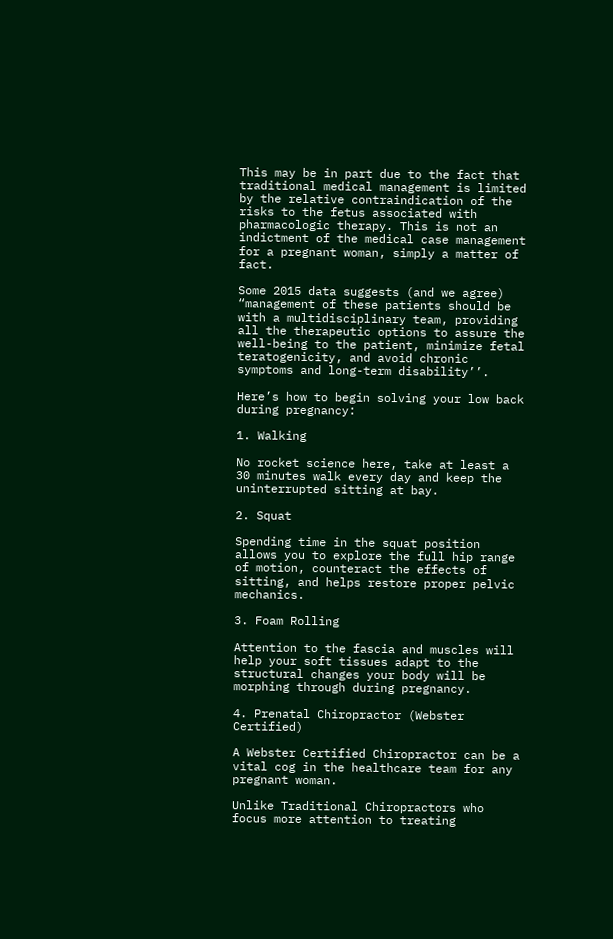This may be in part due to the fact that traditional medical management is limited by the relative contraindication of the risks to the fetus associated with pharmacologic therapy. This is not an indictment of the medical case management for a pregnant woman, simply a matter of fact.

Some 2015 data suggests (and we agree) “management of these patients should be with a multidisciplinary team, providing all the therapeutic options to assure the well-being to the patient, minimize fetal teratogenicity, and avoid chronic symptoms and long-term disability’’.

Here’s how to begin solving your low back during pregnancy:

1. Walking

No rocket science here, take at least a 30 minutes walk every day and keep the uninterrupted sitting at bay.

2. Squat

Spending time in the squat position allows you to explore the full hip range of motion, counteract the effects of sitting, and helps restore proper pelvic mechanics.

3. Foam Rolling

Attention to the fascia and muscles will help your soft tissues adapt to the structural changes your body will be morphing through during pregnancy.

4. Prenatal Chiropractor (Webster Certified)

A Webster Certified Chiropractor can be a vital cog in the healthcare team for any pregnant woman.

Unlike Traditional Chiropractors who focus more attention to treating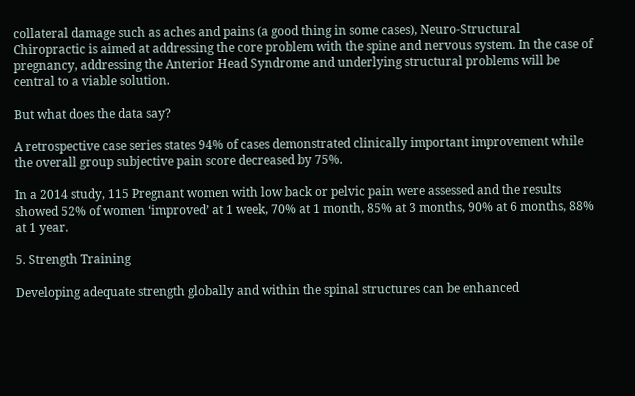collateral damage such as aches and pains (a good thing in some cases), Neuro-Structural Chiropractic is aimed at addressing the core problem with the spine and nervous system. In the case of pregnancy, addressing the Anterior Head Syndrome and underlying structural problems will be central to a viable solution.

But what does the data say?

A retrospective case series states 94% of cases demonstrated clinically important improvement while the overall group subjective pain score decreased by 75%.

In a 2014 study, 115 Pregnant women with low back or pelvic pain were assessed and the results showed 52% of women ‘improved’ at 1 week, 70% at 1 month, 85% at 3 months, 90% at 6 months, 88% at 1 year.

5. Strength Training

Developing adequate strength globally and within the spinal structures can be enhanced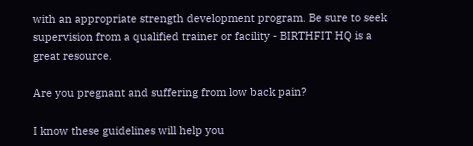with an appropriate strength development program. Be sure to seek supervision from a qualified trainer or facility - BIRTHFIT HQ is a great resource.

Are you pregnant and suffering from low back pain?

I know these guidelines will help you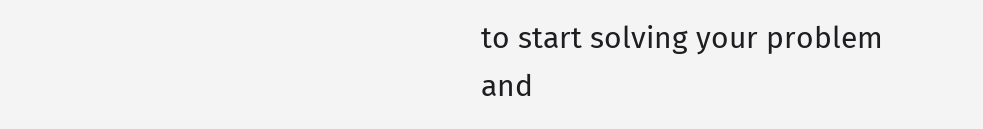to start solving your problem and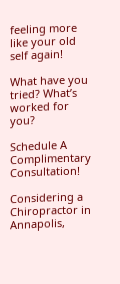feeling more like your old self again!

What have you tried? What’s worked for you?

Schedule A Complimentary Consultation!

Considering a Chiropractor in Annapolis,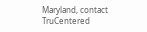Maryland, contact TruCentered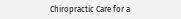Chiropractic Care for a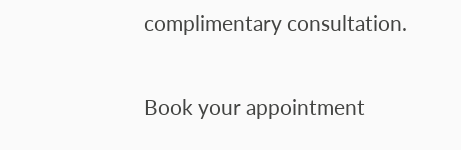complimentary consultation.

Book your appointment